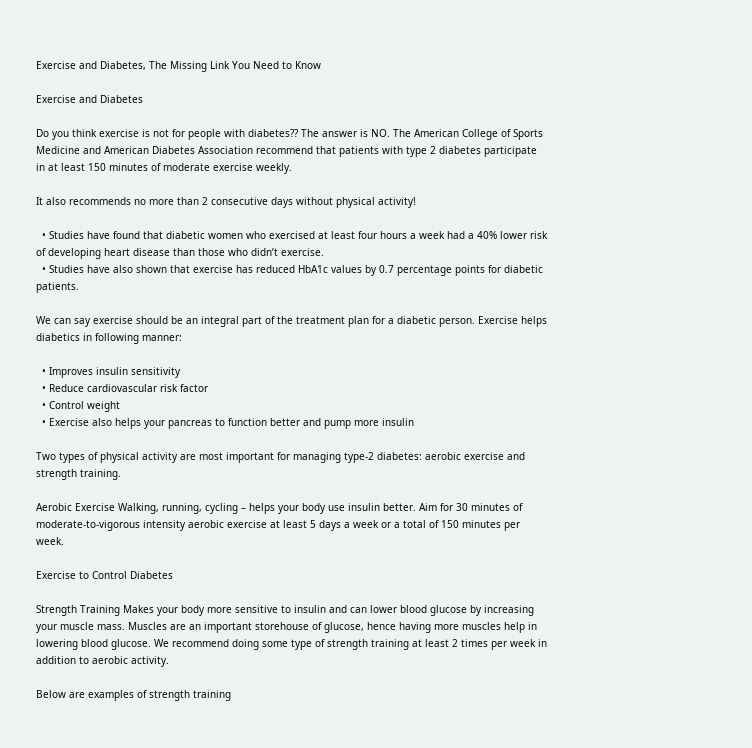Exercise and Diabetes, The Missing Link You Need to Know

Exercise and Diabetes

Do you think exercise is not for people with diabetes?? The answer is NO. The American College of Sports Medicine and American Diabetes Association recommend that patients with type 2 diabetes participate in at least 150 minutes of moderate exercise weekly.

It also recommends no more than 2 consecutive days without physical activity!

  • Studies have found that diabetic women who exercised at least four hours a week had a 40% lower risk of developing heart disease than those who didn’t exercise.
  • Studies have also shown that exercise has reduced HbA1c values by 0.7 percentage points for diabetic patients.

We can say exercise should be an integral part of the treatment plan for a diabetic person. Exercise helps diabetics in following manner:

  • Improves insulin sensitivity
  • Reduce cardiovascular risk factor
  • Control weight
  • Exercise also helps your pancreas to function better and pump more insulin

Two types of physical activity are most important for managing type-2 diabetes: aerobic exercise and strength training.

Aerobic Exercise Walking, running, cycling – helps your body use insulin better. Aim for 30 minutes of moderate-to-vigorous intensity aerobic exercise at least 5 days a week or a total of 150 minutes per week.

Exercise to Control Diabetes

Strength Training Makes your body more sensitive to insulin and can lower blood glucose by increasing your muscle mass. Muscles are an important storehouse of glucose, hence having more muscles help in lowering blood glucose. We recommend doing some type of strength training at least 2 times per week in addition to aerobic activity.

Below are examples of strength training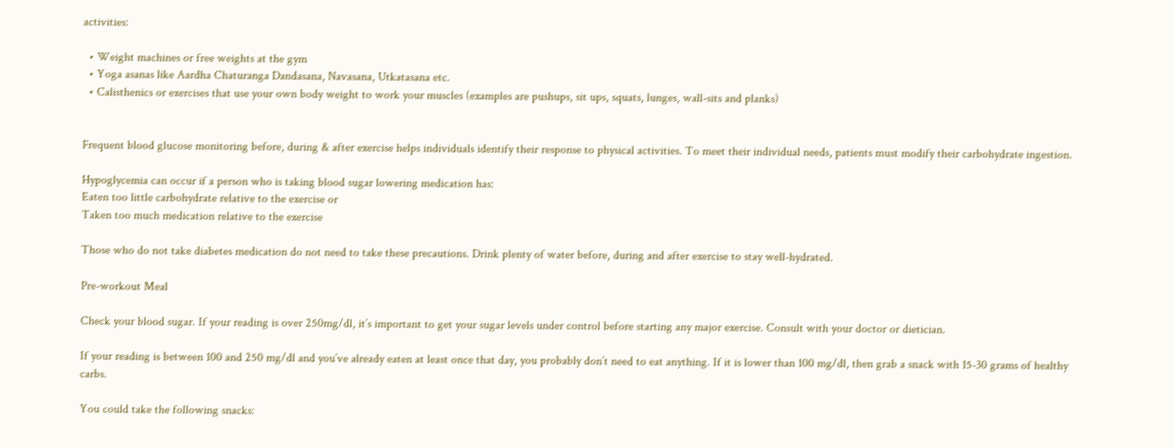activities:

  • Weight machines or free weights at the gym
  • Yoga asanas like Aardha Chaturanga Dandasana, Navasana, Utkatasana etc.
  • Calisthenics or exercises that use your own body weight to work your muscles (examples are pushups, sit ups, squats, lunges, wall-sits and planks)


Frequent blood glucose monitoring before, during & after exercise helps individuals identify their response to physical activities. To meet their individual needs, patients must modify their carbohydrate ingestion.

Hypoglycemia can occur if a person who is taking blood sugar lowering medication has:
Eaten too little carbohydrate relative to the exercise or
Taken too much medication relative to the exercise

Those who do not take diabetes medication do not need to take these precautions. Drink plenty of water before, during and after exercise to stay well-hydrated.

Pre-workout Meal

Check your blood sugar. If your reading is over 250mg/dl, it’s important to get your sugar levels under control before starting any major exercise. Consult with your doctor or dietician.

If your reading is between 100 and 250 mg/dl and you’ve already eaten at least once that day, you probably don’t need to eat anything. If it is lower than 100 mg/dl, then grab a snack with 15-30 grams of healthy carbs.

You could take the following snacks: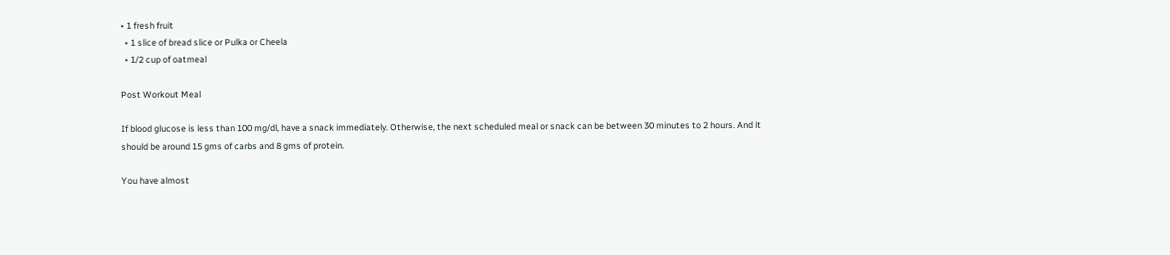• 1 fresh fruit
  • 1 slice of bread slice or Pulka or Cheela
  • 1/2 cup of oatmeal

Post Workout Meal

If blood glucose is less than 100 mg/dl, have a snack immediately. Otherwise, the next scheduled meal or snack can be between 30 minutes to 2 hours. And it should be around 15 gms of carbs and 8 gms of protein.

You have almost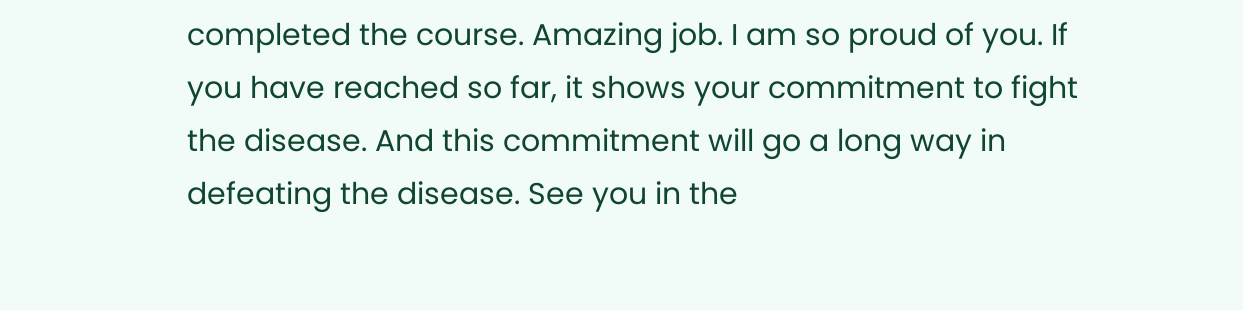completed the course. Amazing job. I am so proud of you. If you have reached so far, it shows your commitment to fight the disease. And this commitment will go a long way in defeating the disease. See you in the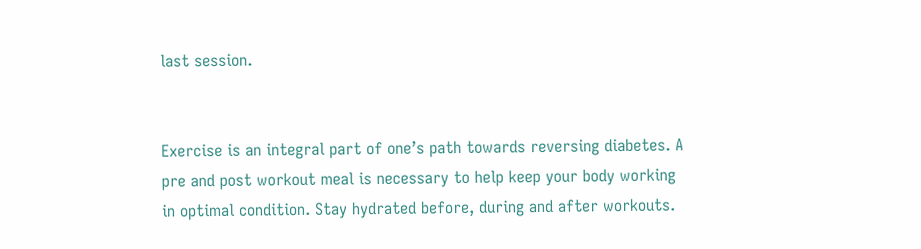last session.


Exercise is an integral part of one’s path towards reversing diabetes. A pre and post workout meal is necessary to help keep your body working in optimal condition. Stay hydrated before, during and after workouts.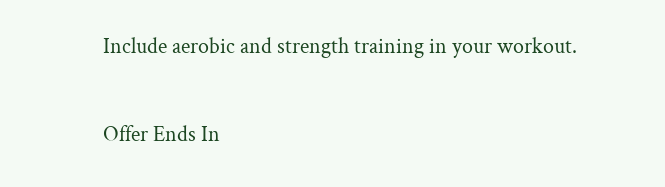Include aerobic and strength training in your workout.

Offer Ends In